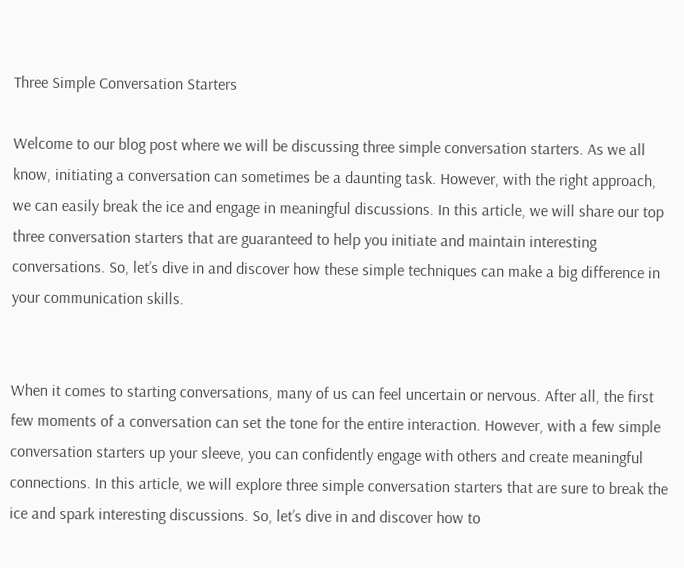Three Simple Conversation Starters

Welcome to our blog post where we will be discussing three simple conversation starters. As we all know, initiating a conversation can sometimes be a daunting task. However, with the right approach, we can easily break the ice and engage in meaningful discussions. In this article, we will share our top three conversation starters that are guaranteed to help you initiate and maintain interesting conversations. So, let’s dive in and discover how these simple techniques can make a big difference in your communication skills.


When it comes to starting conversations, many of us can feel uncertain or nervous. After all, the first few moments of a conversation can set the tone for the entire interaction. However, with a few simple conversation starters up your sleeve, you can confidently engage with others and create meaningful connections. In this article, we will explore three simple conversation starters that are sure to break the ice and spark interesting discussions. So, let’s dive in and discover how to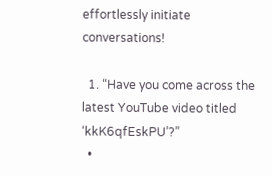effortlessly initiate conversations!

  1. “Have you come across the latest YouTube video titled ‘kkK6qfEskPU’?”
  •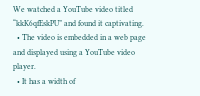We watched a YouTube video titled “kkK6qfEskPU” and found it captivating.
  • The video is embedded in a web page and displayed using a YouTube video player.
  • It has a width of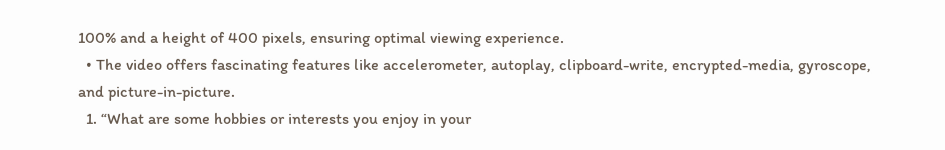100% and a height of 400 pixels, ensuring optimal viewing experience.
  • The video offers fascinating features like accelerometer, autoplay, clipboard-write, encrypted-media, gyroscope, and picture-in-picture.
  1. “What are some hobbies or interests you enjoy in your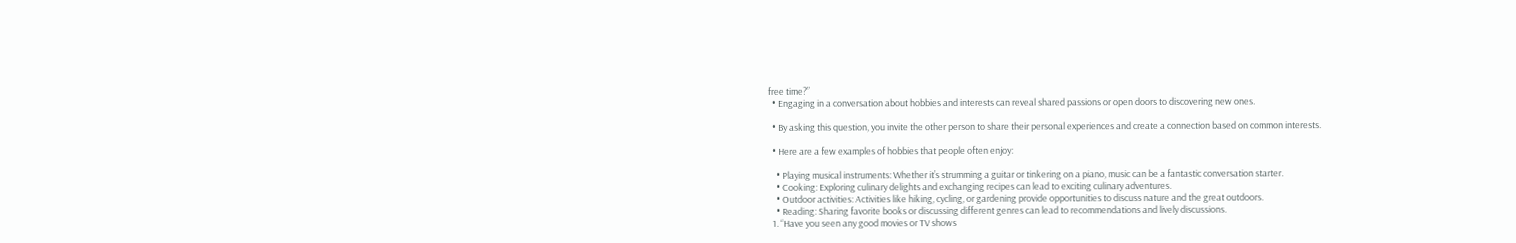free time?”
  • Engaging in a conversation about hobbies and interests can reveal shared passions or open doors to discovering new ones.

  • By asking this question, you invite the other person to share their personal experiences and create a connection based on common interests.

  • Here are a few examples of hobbies that people often enjoy:

    • Playing musical instruments: Whether it’s strumming a guitar or tinkering on a piano, music can be a fantastic conversation starter.
    • Cooking: Exploring culinary delights and exchanging recipes can lead to exciting culinary adventures.
    • Outdoor activities: Activities like hiking, cycling, or gardening provide opportunities to discuss nature and the great outdoors.
    • Reading: Sharing favorite books or discussing different genres can lead to recommendations and lively discussions.
  1. “Have you seen any good movies or TV shows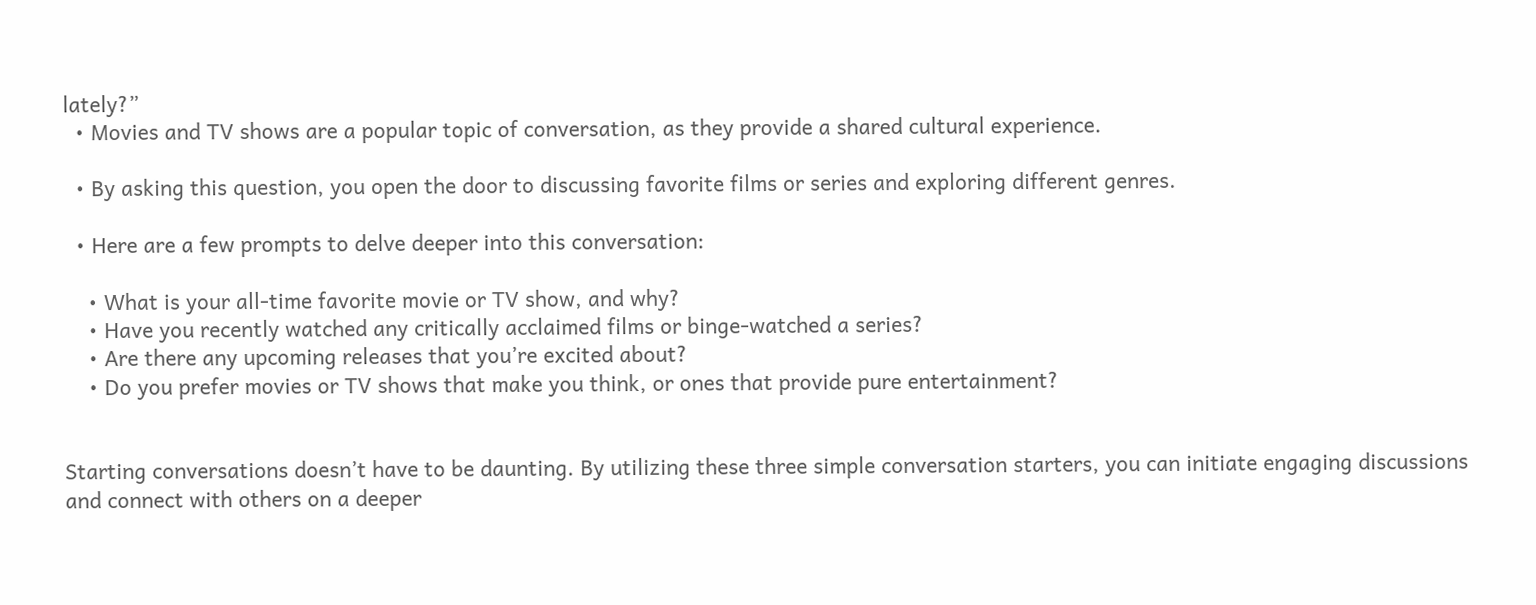lately?”
  • Movies and TV shows are a popular topic of conversation, as they provide a shared cultural experience.

  • By asking this question, you open the door to discussing favorite films or series and exploring different genres.

  • Here are a few prompts to delve deeper into this conversation:

    • What is your all-time favorite movie or TV show, and why?
    • Have you recently watched any critically acclaimed films or binge-watched a series?
    • Are there any upcoming releases that you’re excited about?
    • Do you prefer movies or TV shows that make you think, or ones that provide pure entertainment?


Starting conversations doesn’t have to be daunting. By utilizing these three simple conversation starters, you can initiate engaging discussions and connect with others on a deeper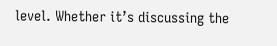level. Whether it’s discussing the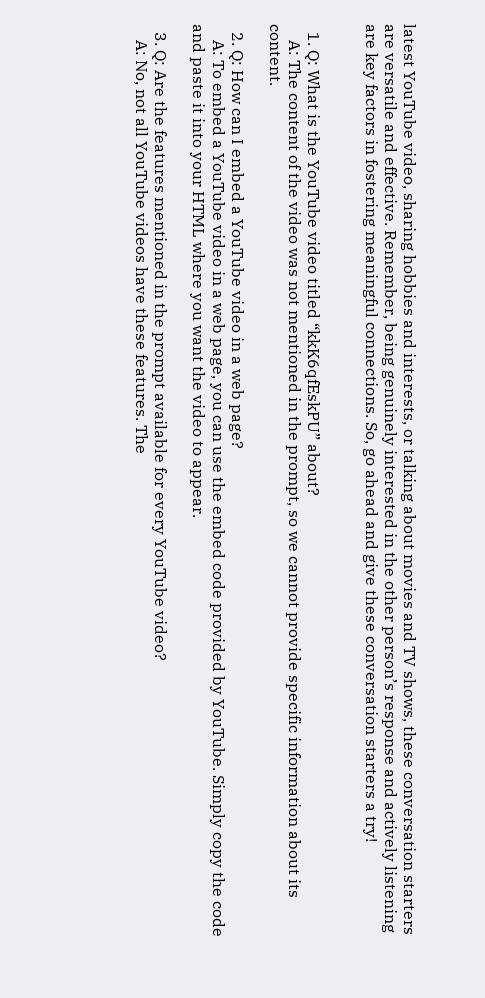latest YouTube video, sharing hobbies and interests, or talking about movies and TV shows, these conversation starters are versatile and effective. Remember, being genuinely interested in the other person’s response and actively listening are key factors in fostering meaningful connections. So, go ahead and give these conversation starters a try!


  1. Q: What is the YouTube video titled “kkK6qfEskPU” about?
    A: The content of the video was not mentioned in the prompt, so we cannot provide specific information about its content.

  2. Q: How can I embed a YouTube video in a web page?
    A: To embed a YouTube video in a web page, you can use the embed code provided by YouTube. Simply copy the code and paste it into your HTML where you want the video to appear.

  3. Q: Are the features mentioned in the prompt available for every YouTube video?
    A: No, not all YouTube videos have these features. The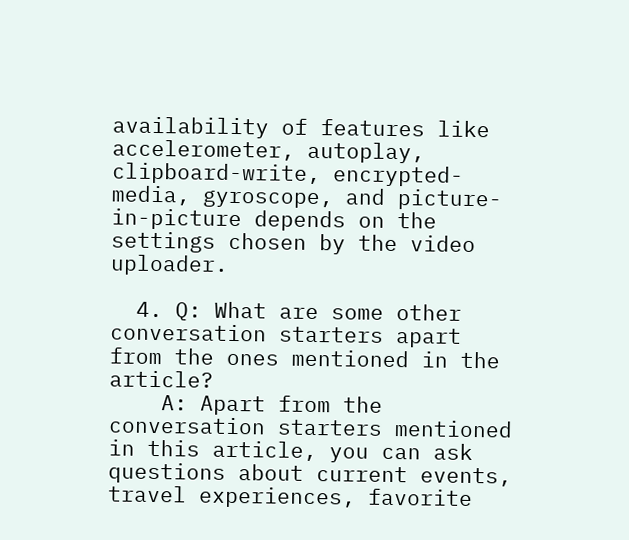availability of features like accelerometer, autoplay, clipboard-write, encrypted-media, gyroscope, and picture-in-picture depends on the settings chosen by the video uploader.

  4. Q: What are some other conversation starters apart from the ones mentioned in the article?
    A: Apart from the conversation starters mentioned in this article, you can ask questions about current events, travel experiences, favorite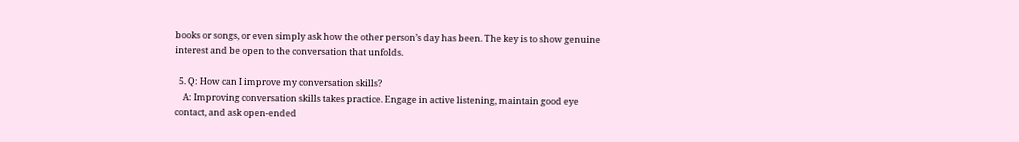books or songs, or even simply ask how the other person’s day has been. The key is to show genuine interest and be open to the conversation that unfolds.

  5. Q: How can I improve my conversation skills?
    A: Improving conversation skills takes practice. Engage in active listening, maintain good eye contact, and ask open-ended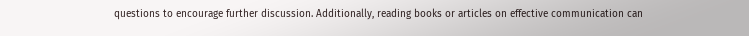questions to encourage further discussion. Additionally, reading books or articles on effective communication can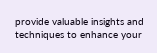provide valuable insights and techniques to enhance your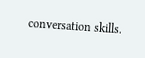conversation skills.